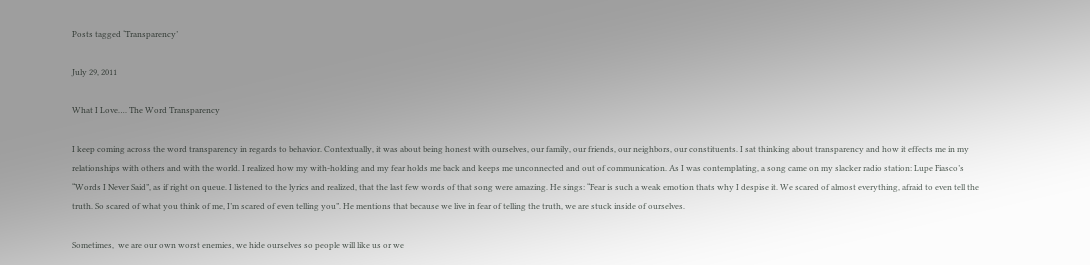Posts tagged ‘Transparency’

July 29, 2011

What I Love…. The Word Transparency

I keep coming across the word transparency in regards to behavior. Contextually, it was about being honest with ourselves, our family, our friends, our neighbors, our constituents. I sat thinking about transparency and how it effects me in my relationships with others and with the world. I realized how my with-holding and my fear holds me back and keeps me unconnected and out of communication. As I was contemplating, a song came on my slacker radio station: Lupe Fiasco’s “Words I Never Said”, as if right on queue. I listened to the lyrics and realized, that the last few words of that song were amazing. He sings: “Fear is such a weak emotion thats why I despise it. We scared of almost everything, afraid to even tell the truth. So scared of what you think of me, I’m scared of even telling you”. He mentions that because we live in fear of telling the truth, we are stuck inside of ourselves.

Sometimes,  we are our own worst enemies, we hide ourselves so people will like us or we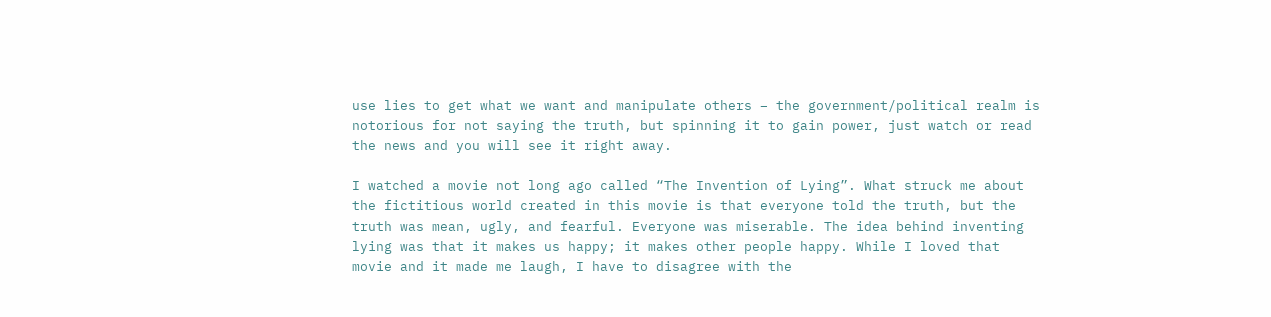use lies to get what we want and manipulate others – the government/political realm is notorious for not saying the truth, but spinning it to gain power, just watch or read the news and you will see it right away.

I watched a movie not long ago called “The Invention of Lying”. What struck me about the fictitious world created in this movie is that everyone told the truth, but the truth was mean, ugly, and fearful. Everyone was miserable. The idea behind inventing lying was that it makes us happy; it makes other people happy. While I loved that movie and it made me laugh, I have to disagree with the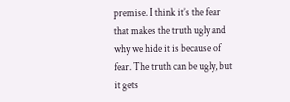premise. I think it’s the fear that makes the truth ugly and why we hide it is because of fear. The truth can be ugly, but it gets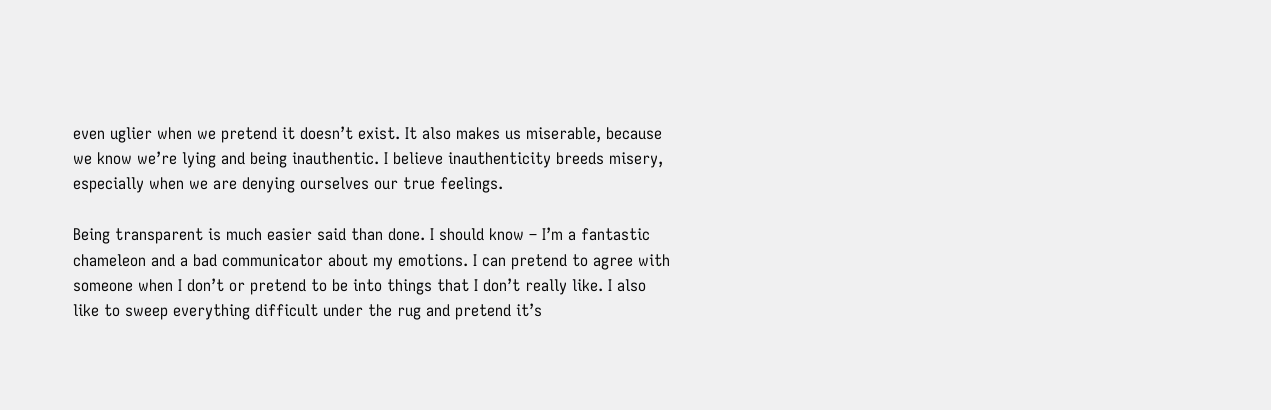even uglier when we pretend it doesn’t exist. It also makes us miserable, because we know we’re lying and being inauthentic. I believe inauthenticity breeds misery, especially when we are denying ourselves our true feelings.

Being transparent is much easier said than done. I should know – I’m a fantastic chameleon and a bad communicator about my emotions. I can pretend to agree with someone when I don’t or pretend to be into things that I don’t really like. I also like to sweep everything difficult under the rug and pretend it’s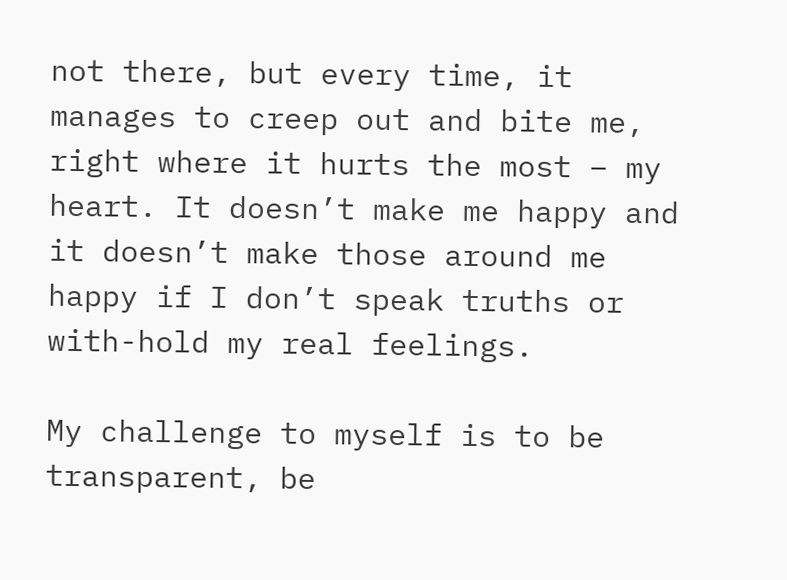not there, but every time, it manages to creep out and bite me, right where it hurts the most – my heart. It doesn’t make me happy and it doesn’t make those around me happy if I don’t speak truths or with-hold my real feelings.

My challenge to myself is to be transparent, be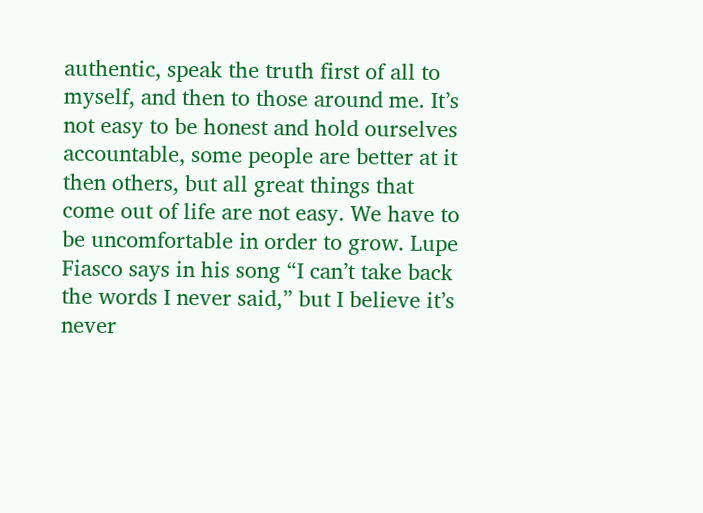authentic, speak the truth first of all to myself, and then to those around me. It’s not easy to be honest and hold ourselves accountable, some people are better at it then others, but all great things that come out of life are not easy. We have to be uncomfortable in order to grow. Lupe Fiasco says in his song “I can’t take back the words I never said,” but I believe it’s never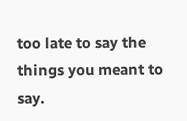too late to say the things you meant to say.